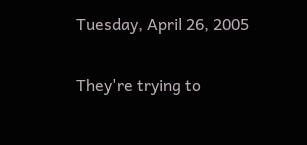Tuesday, April 26, 2005

They're trying to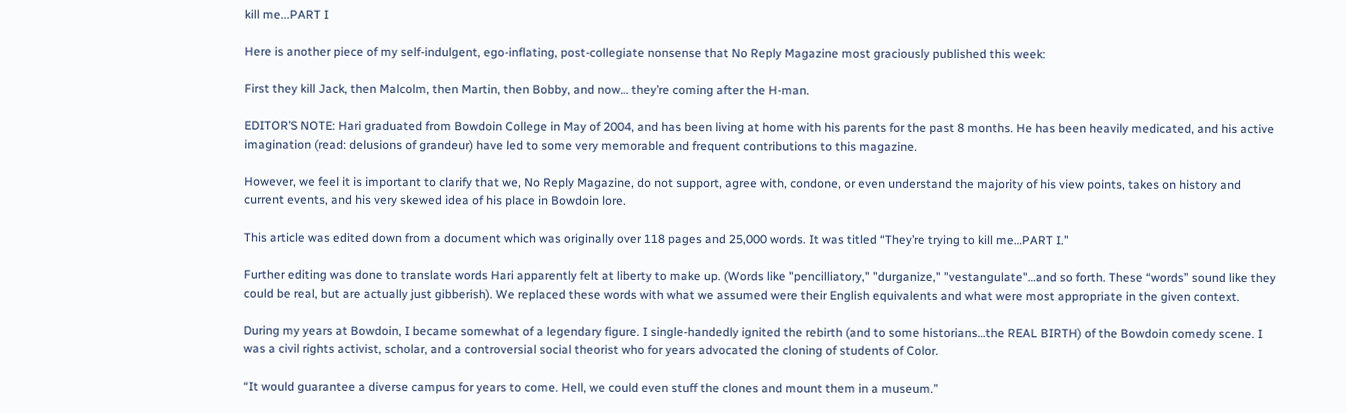kill me...PART I

Here is another piece of my self-indulgent, ego-inflating, post-collegiate nonsense that No Reply Magazine most graciously published this week:

First they kill Jack, then Malcolm, then Martin, then Bobby, and now… they’re coming after the H-man.

EDITOR’S NOTE: Hari graduated from Bowdoin College in May of 2004, and has been living at home with his parents for the past 8 months. He has been heavily medicated, and his active imagination (read: delusions of grandeur) have led to some very memorable and frequent contributions to this magazine.

However, we feel it is important to clarify that we, No Reply Magazine, do not support, agree with, condone, or even understand the majority of his view points, takes on history and current events, and his very skewed idea of his place in Bowdoin lore.

This article was edited down from a document which was originally over 118 pages and 25,000 words. It was titled “They’re trying to kill me…PART I.”

Further editing was done to translate words Hari apparently felt at liberty to make up. (Words like "pencilliatory," "durganize," "vestangulate"…and so forth. These “words” sound like they could be real, but are actually just gibberish). We replaced these words with what we assumed were their English equivalents and what were most appropriate in the given context.

During my years at Bowdoin, I became somewhat of a legendary figure. I single-handedly ignited the rebirth (and to some historians…the REAL BIRTH) of the Bowdoin comedy scene. I was a civil rights activist, scholar, and a controversial social theorist who for years advocated the cloning of students of Color.

“It would guarantee a diverse campus for years to come. Hell, we could even stuff the clones and mount them in a museum.”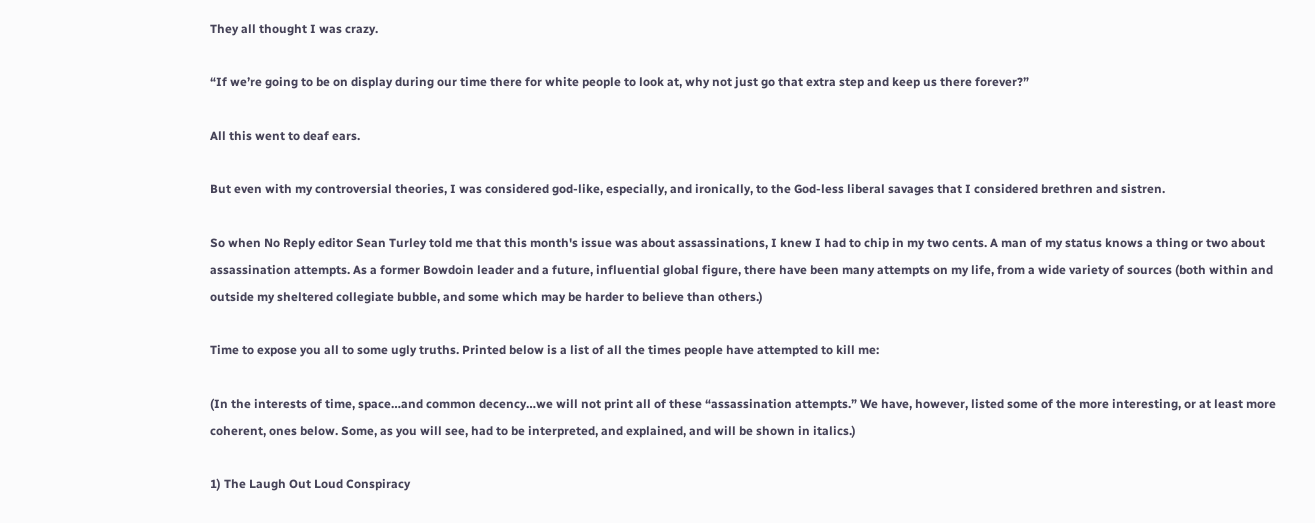They all thought I was crazy.

“If we’re going to be on display during our time there for white people to look at, why not just go that extra step and keep us there forever?”

All this went to deaf ears.

But even with my controversial theories, I was considered god-like, especially, and ironically, to the God-less liberal savages that I considered brethren and sistren.

So when No Reply editor Sean Turley told me that this month's issue was about assassinations, I knew I had to chip in my two cents. A man of my status knows a thing or two about assassination attempts. As a former Bowdoin leader and a future, influential global figure, there have been many attempts on my life, from a wide variety of sources (both within and outside my sheltered collegiate bubble, and some which may be harder to believe than others.)

Time to expose you all to some ugly truths. Printed below is a list of all the times people have attempted to kill me:

(In the interests of time, space…and common decency…we will not print all of these “assassination attempts.” We have, however, listed some of the more interesting, or at least more coherent, ones below. Some, as you will see, had to be interpreted, and explained, and will be shown in italics.)

1) The Laugh Out Loud Conspiracy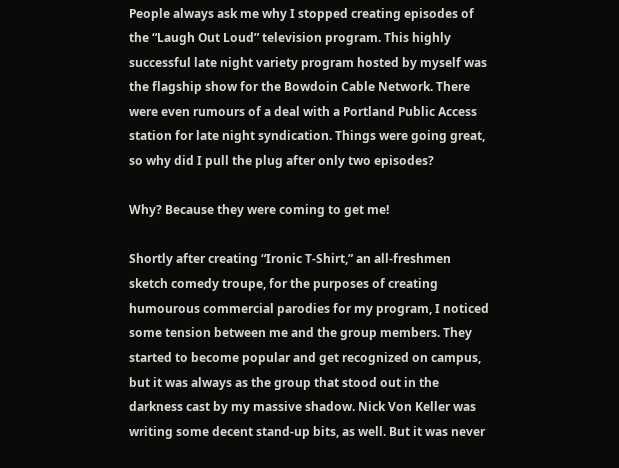People always ask me why I stopped creating episodes of the “Laugh Out Loud” television program. This highly successful late night variety program hosted by myself was the flagship show for the Bowdoin Cable Network. There were even rumours of a deal with a Portland Public Access station for late night syndication. Things were going great, so why did I pull the plug after only two episodes?

Why? Because they were coming to get me!

Shortly after creating “Ironic T-Shirt,” an all-freshmen sketch comedy troupe, for the purposes of creating humourous commercial parodies for my program, I noticed some tension between me and the group members. They started to become popular and get recognized on campus, but it was always as the group that stood out in the darkness cast by my massive shadow. Nick Von Keller was writing some decent stand-up bits, as well. But it was never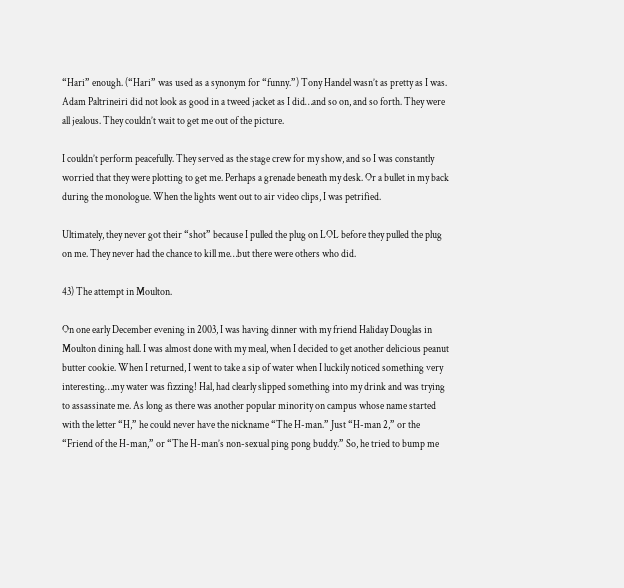“Hari” enough. (“Hari” was used as a synonym for “funny.”) Tony Handel wasn’t as pretty as I was. Adam Paltrineiri did not look as good in a tweed jacket as I did…and so on, and so forth. They were all jealous. They couldn’t wait to get me out of the picture.

I couldn’t perform peacefully. They served as the stage crew for my show, and so I was constantly worried that they were plotting to get me. Perhaps a grenade beneath my desk. Or a bullet in my back during the monologue. When the lights went out to air video clips, I was petrified.

Ultimately, they never got their “shot” because I pulled the plug on LOL before they pulled the plug on me. They never had the chance to kill me…but there were others who did.

43) The attempt in Moulton.

On one early December evening in 2003, I was having dinner with my friend Haliday Douglas in Moulton dining hall. I was almost done with my meal, when I decided to get another delicious peanut butter cookie. When I returned, I went to take a sip of water when I luckily noticed something very interesting…my water was fizzing! Hal, had clearly slipped something into my drink and was trying to assassinate me. As long as there was another popular minority on campus whose name started with the letter “H,” he could never have the nickname “The H-man.” Just “H-man 2,” or the “Friend of the H-man,” or “The H-man’s non-sexual ping pong buddy.” So, he tried to bump me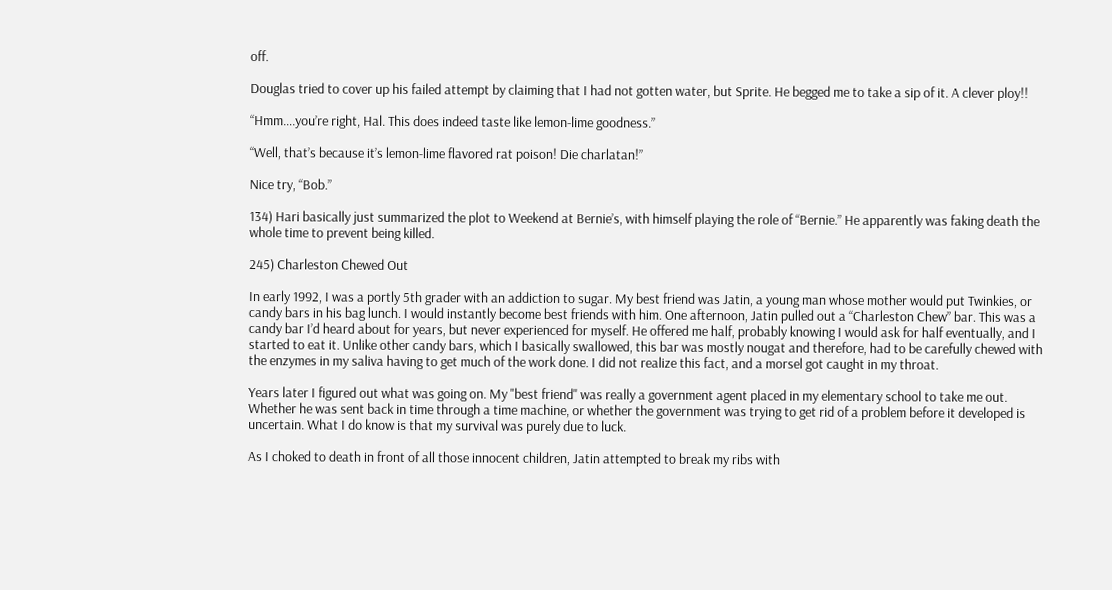off.

Douglas tried to cover up his failed attempt by claiming that I had not gotten water, but Sprite. He begged me to take a sip of it. A clever ploy!!

“Hmm….you’re right, Hal. This does indeed taste like lemon-lime goodness.”

“Well, that’s because it’s lemon-lime flavored rat poison! Die charlatan!”

Nice try, “Bob.”

134) Hari basically just summarized the plot to Weekend at Bernie’s, with himself playing the role of “Bernie.” He apparently was faking death the whole time to prevent being killed.

245) Charleston Chewed Out

In early 1992, I was a portly 5th grader with an addiction to sugar. My best friend was Jatin, a young man whose mother would put Twinkies, or candy bars in his bag lunch. I would instantly become best friends with him. One afternoon, Jatin pulled out a “Charleston Chew” bar. This was a candy bar I’d heard about for years, but never experienced for myself. He offered me half, probably knowing I would ask for half eventually, and I started to eat it. Unlike other candy bars, which I basically swallowed, this bar was mostly nougat and therefore, had to be carefully chewed with the enzymes in my saliva having to get much of the work done. I did not realize this fact, and a morsel got caught in my throat.

Years later I figured out what was going on. My "best friend" was really a government agent placed in my elementary school to take me out. Whether he was sent back in time through a time machine, or whether the government was trying to get rid of a problem before it developed is uncertain. What I do know is that my survival was purely due to luck.

As I choked to death in front of all those innocent children, Jatin attempted to break my ribs with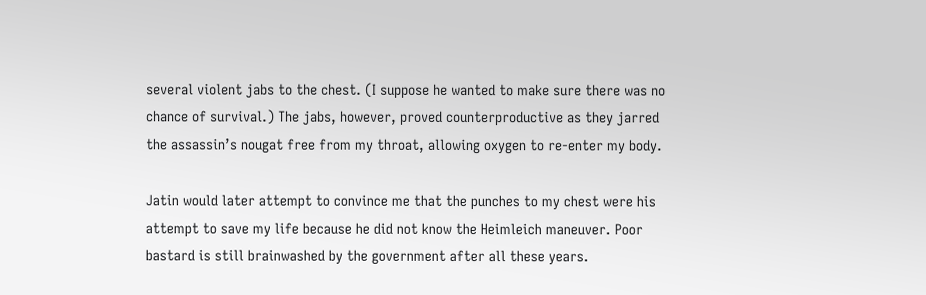several violent jabs to the chest. (I suppose he wanted to make sure there was no chance of survival.) The jabs, however, proved counterproductive as they jarred the assassin’s nougat free from my throat, allowing oxygen to re-enter my body.

Jatin would later attempt to convince me that the punches to my chest were his attempt to save my life because he did not know the Heimleich maneuver. Poor bastard is still brainwashed by the government after all these years.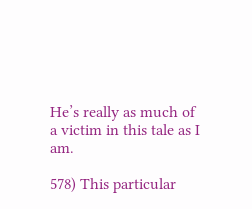He’s really as much of a victim in this tale as I am.

578) This particular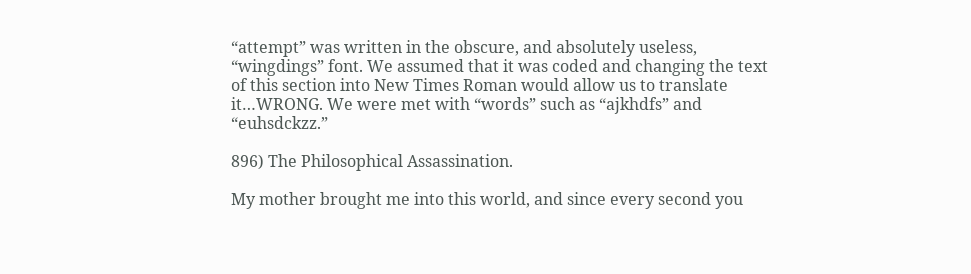“attempt” was written in the obscure, and absolutely useless, “wingdings” font. We assumed that it was coded and changing the text of this section into New Times Roman would allow us to translate it…WRONG. We were met with “words” such as “ajkhdfs” and “euhsdckzz.”

896) The Philosophical Assassination.

My mother brought me into this world, and since every second you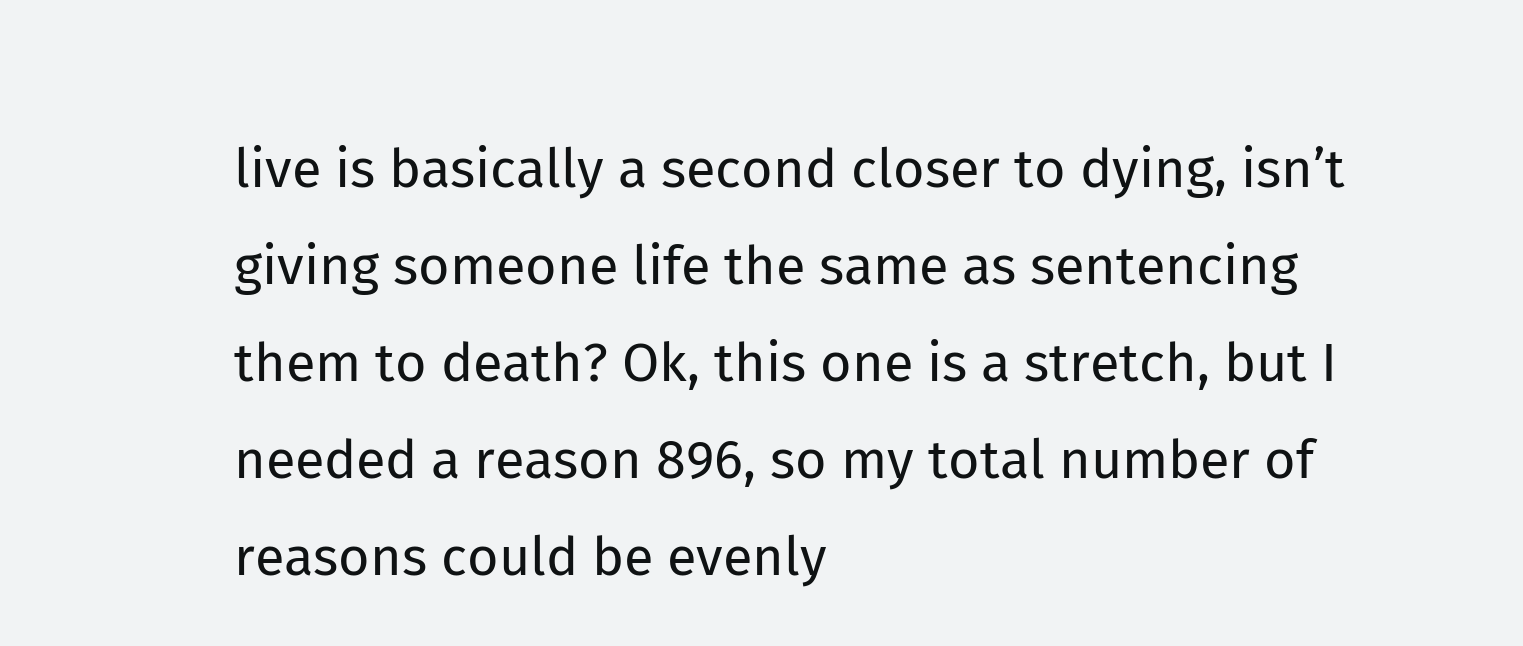live is basically a second closer to dying, isn’t giving someone life the same as sentencing them to death? Ok, this one is a stretch, but I needed a reason 896, so my total number of reasons could be evenly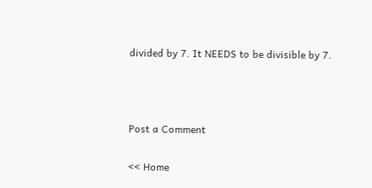divided by 7. It NEEDS to be divisible by 7.



Post a Comment

<< Home